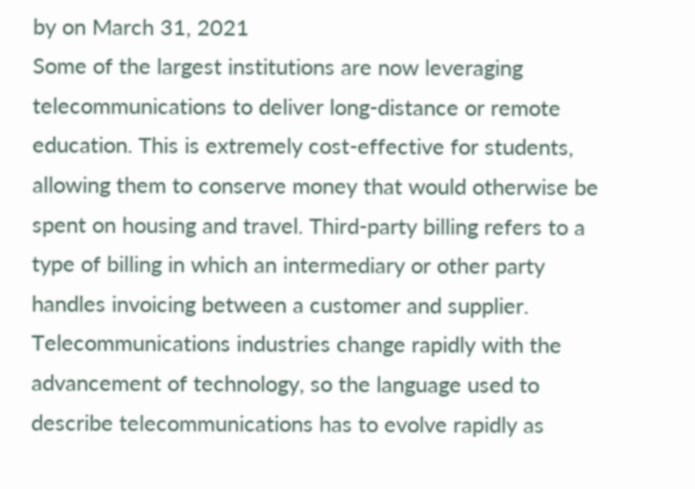by on March 31, 2021
Some of the largest institutions are now leveraging telecommunications to deliver long-distance or remote education. This is extremely cost-effective for students, allowing them to conserve money that would otherwise be spent on housing and travel. Third-party billing refers to a type of billing in which an intermediary or other party handles invoicing between a customer and supplier. Telecommunications industries change rapidly with the advancement of technology, so the language used to describe telecommunications has to evolve rapidly as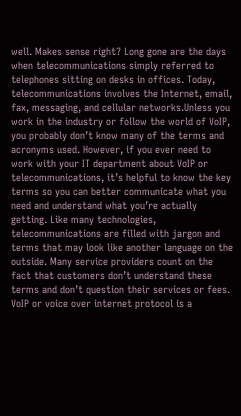well. Makes sense right? Long gone are the days when telecommunications simply referred to telephones sitting on desks in offices. Today, telecommunications involves the Internet, email, fax, messaging, and cellular networks.Unless you work in the industry or follow the world of VoIP, you probably don’t know many of the terms and acronyms used. However, if you ever need to work with your IT department about VoIP or telecommunications, it’s helpful to know the key terms so you can better communicate what you need and understand what you’re actually getting. Like many technologies, telecommunications are filled with jargon and terms that may look like another language on the outside. Many service providers count on the fact that customers don’t understand these terms and don’t question their services or fees. VoIP or voice over internet protocol is a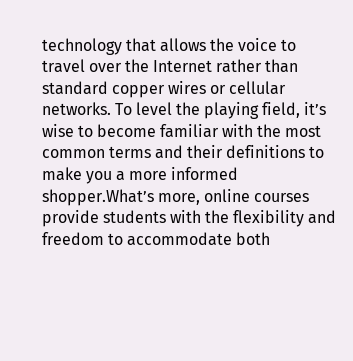technology that allows the voice to travel over the Internet rather than standard copper wires or cellular networks. To level the playing field, it’s wise to become familiar with the most common terms and their definitions to make you a more informed shopper.What’s more, online courses provide students with the flexibility and freedom to accommodate both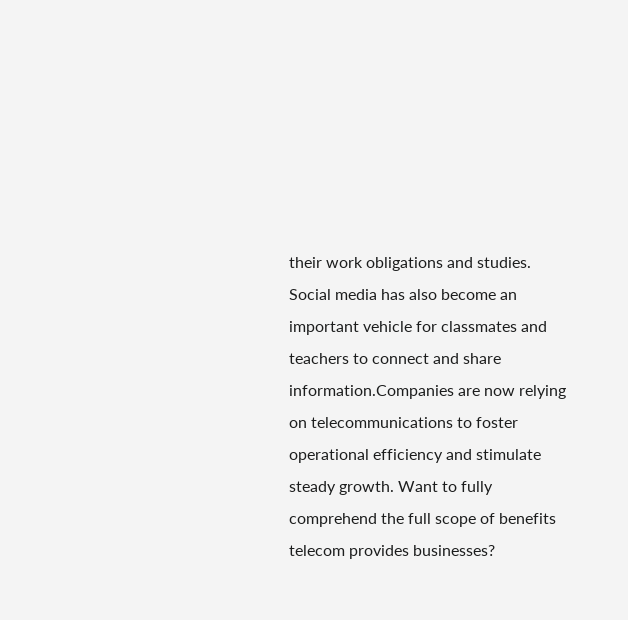their work obligations and studies. Social media has also become an important vehicle for classmates and teachers to connect and share information.Companies are now relying on telecommunications to foster operational efficiency and stimulate steady growth. Want to fully comprehend the full scope of benefits telecom provides businesses?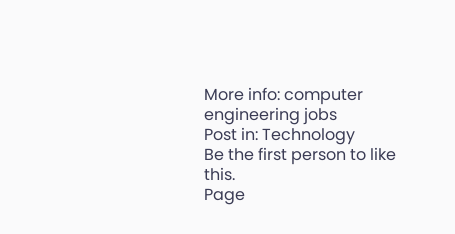More info: computer engineering jobs
Post in: Technology
Be the first person to like this.
Page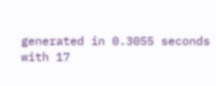generated in 0.3055 seconds with 17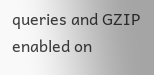queries and GZIP enabled on